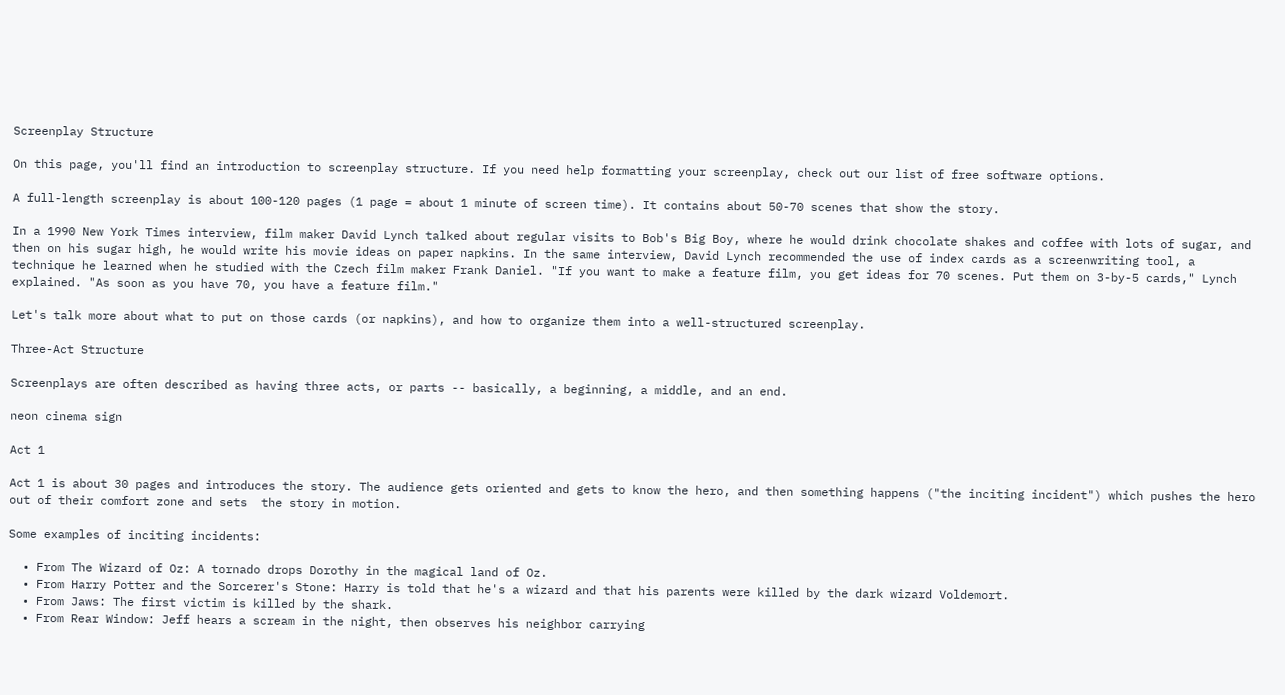Screenplay Structure

On this page, you'll find an introduction to screenplay structure. If you need help formatting your screenplay, check out our list of free software options.

A full-length screenplay is about 100-120 pages (1 page = about 1 minute of screen time). It contains about 50-70 scenes that show the story.

In a 1990 New York Times interview, film maker David Lynch talked about regular visits to Bob's Big Boy, where he would drink chocolate shakes and coffee with lots of sugar, and then on his sugar high, he would write his movie ideas on paper napkins. In the same interview, David Lynch recommended the use of index cards as a screenwriting tool, a technique he learned when he studied with the Czech film maker Frank Daniel. "If you want to make a feature film, you get ideas for 70 scenes. Put them on 3-by-5 cards," Lynch explained. "As soon as you have 70, you have a feature film."

Let's talk more about what to put on those cards (or napkins), and how to organize them into a well-structured screenplay.

Three-Act Structure

Screenplays are often described as having three acts, or parts -- basically, a beginning, a middle, and an end.

neon cinema sign

Act 1

Act 1 is about 30 pages and introduces the story. The audience gets oriented and gets to know the hero, and then something happens ("the inciting incident") which pushes the hero out of their comfort zone and sets  the story in motion.

Some examples of inciting incidents:

  • From The Wizard of Oz: A tornado drops Dorothy in the magical land of Oz.
  • From Harry Potter and the Sorcerer's Stone: Harry is told that he's a wizard and that his parents were killed by the dark wizard Voldemort.
  • From Jaws: The first victim is killed by the shark.
  • From Rear Window: Jeff hears a scream in the night, then observes his neighbor carrying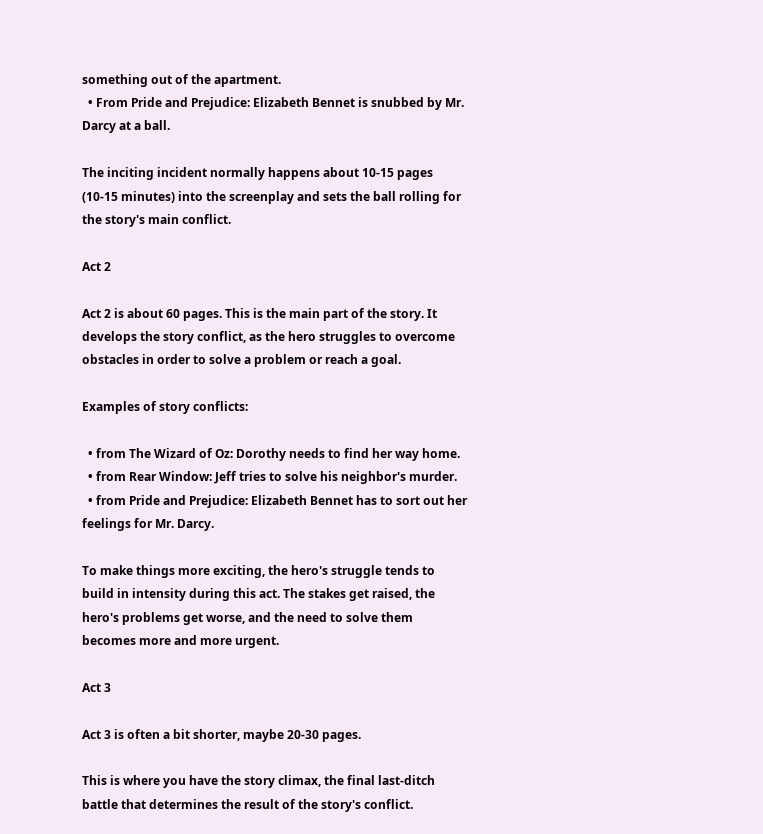something out of the apartment.
  • From Pride and Prejudice: Elizabeth Bennet is snubbed by Mr. Darcy at a ball.

The inciting incident normally happens about 10-15 pages (10-15 minutes) into the screenplay and sets the ball rolling for the story's main conflict.

Act 2

Act 2 is about 60 pages. This is the main part of the story. It develops the story conflict, as the hero struggles to overcome obstacles in order to solve a problem or reach a goal.

Examples of story conflicts:

  • from The Wizard of Oz: Dorothy needs to find her way home.
  • from Rear Window: Jeff tries to solve his neighbor's murder.
  • from Pride and Prejudice: Elizabeth Bennet has to sort out her feelings for Mr. Darcy.

To make things more exciting, the hero's struggle tends to build in intensity during this act. The stakes get raised, the hero's problems get worse, and the need to solve them becomes more and more urgent.

Act 3

Act 3 is often a bit shorter, maybe 20-30 pages.

This is where you have the story climax, the final last-ditch battle that determines the result of the story's conflict.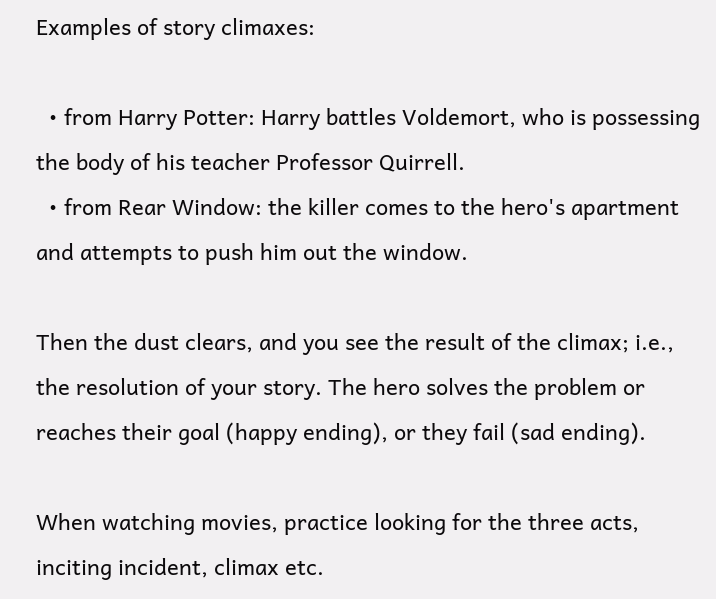Examples of story climaxes:

  • from Harry Potter: Harry battles Voldemort, who is possessing the body of his teacher Professor Quirrell.
  • from Rear Window: the killer comes to the hero's apartment and attempts to push him out the window.

Then the dust clears, and you see the result of the climax; i.e., the resolution of your story. The hero solves the problem or reaches their goal (happy ending), or they fail (sad ending).

When watching movies, practice looking for the three acts, inciting incident, climax etc.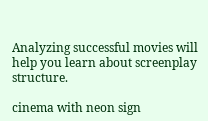Analyzing successful movies will help you learn about screenplay structure.

cinema with neon sign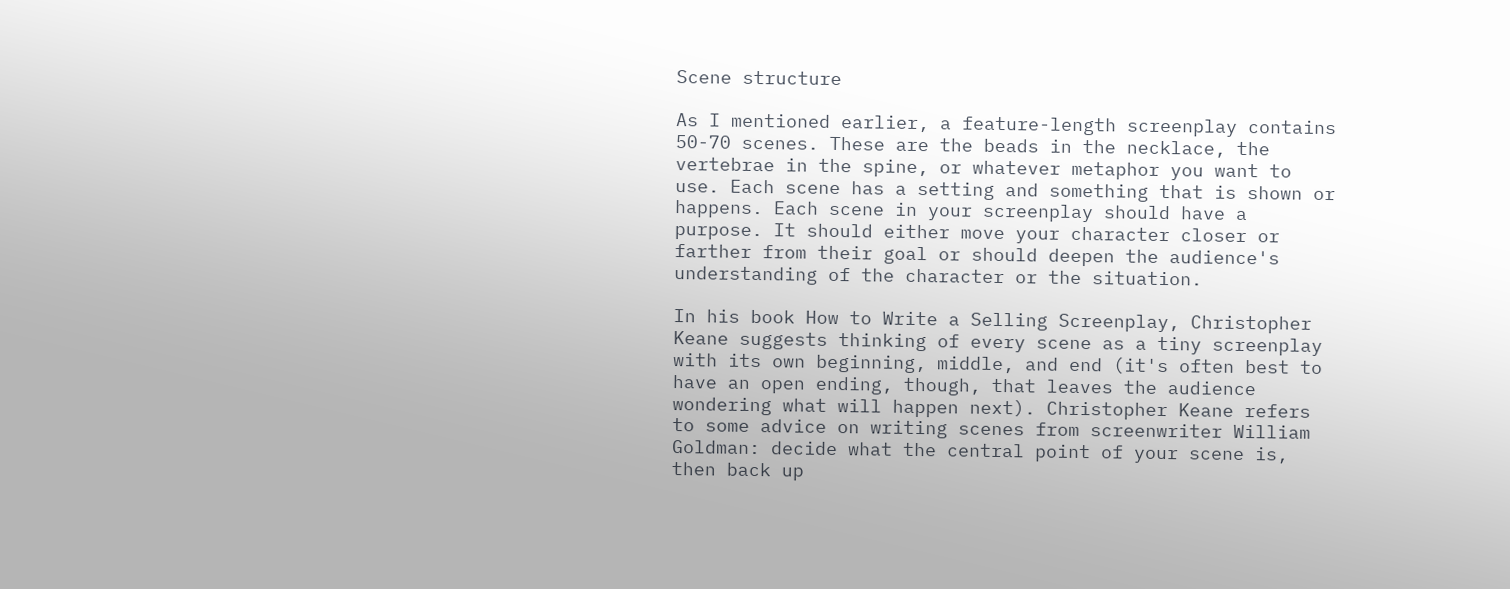Scene structure

As I mentioned earlier, a feature-length screenplay contains 50-70 scenes. These are the beads in the necklace, the vertebrae in the spine, or whatever metaphor you want to use. Each scene has a setting and something that is shown or happens. Each scene in your screenplay should have a purpose. It should either move your character closer or farther from their goal or should deepen the audience's understanding of the character or the situation.

In his book How to Write a Selling Screenplay, Christopher Keane suggests thinking of every scene as a tiny screenplay with its own beginning, middle, and end (it's often best to have an open ending, though, that leaves the audience wondering what will happen next). Christopher Keane refers to some advice on writing scenes from screenwriter William Goldman: decide what the central point of your scene is, then back up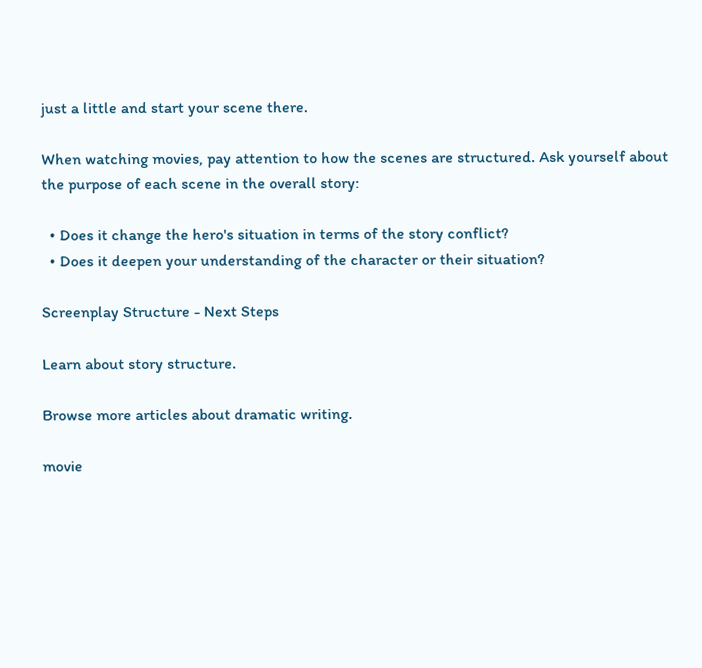just a little and start your scene there.

When watching movies, pay attention to how the scenes are structured. Ask yourself about the purpose of each scene in the overall story:

  • Does it change the hero's situation in terms of the story conflict?
  • Does it deepen your understanding of the character or their situation?

Screenplay Structure - Next Steps

Learn about story structure.

Browse more articles about dramatic writing.

movie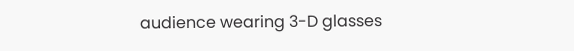audience wearing 3-D glasses